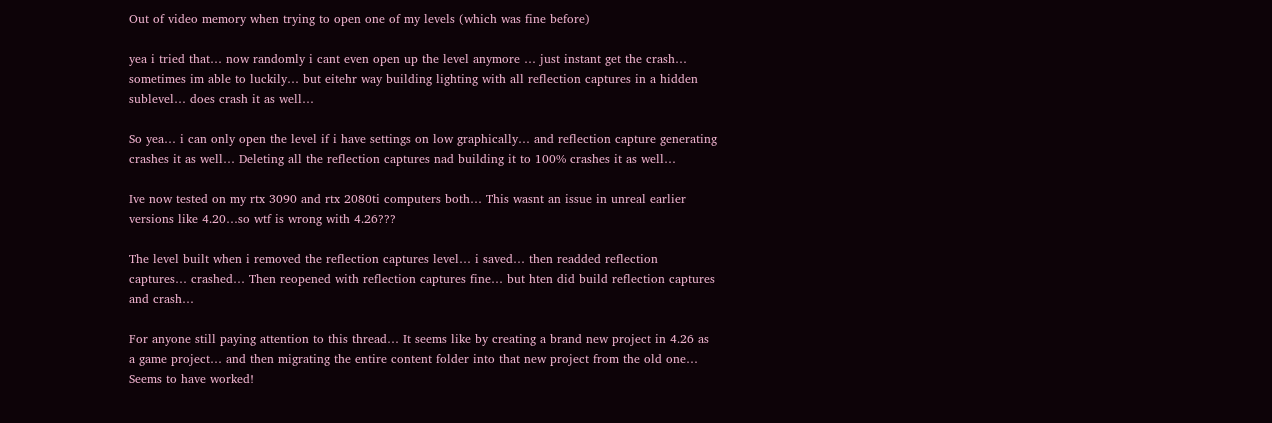Out of video memory when trying to open one of my levels (which was fine before)

yea i tried that… now randomly i cant even open up the level anymore … just instant get the crash… sometimes im able to luckily… but eitehr way building lighting with all reflection captures in a hidden sublevel… does crash it as well…

So yea… i can only open the level if i have settings on low graphically… and reflection capture generating crashes it as well… Deleting all the reflection captures nad building it to 100% crashes it as well…

Ive now tested on my rtx 3090 and rtx 2080ti computers both… This wasnt an issue in unreal earlier versions like 4.20…so wtf is wrong with 4.26???

The level built when i removed the reflection captures level… i saved… then readded reflection captures… crashed… Then reopened with reflection captures fine… but hten did build reflection captures and crash…

For anyone still paying attention to this thread… It seems like by creating a brand new project in 4.26 as a game project… and then migrating the entire content folder into that new project from the old one… Seems to have worked!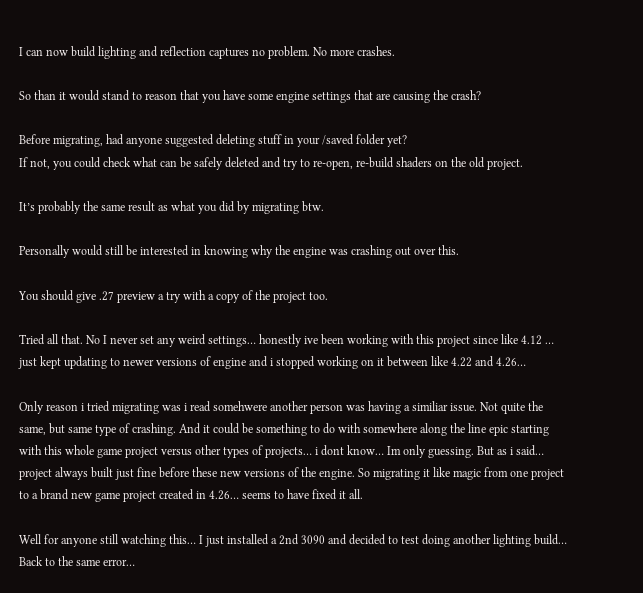I can now build lighting and reflection captures no problem. No more crashes.

So than it would stand to reason that you have some engine settings that are causing the crash?

Before migrating, had anyone suggested deleting stuff in your /saved folder yet?
If not, you could check what can be safely deleted and try to re-open, re-build shaders on the old project.

It’s probably the same result as what you did by migrating btw.

Personally would still be interested in knowing why the engine was crashing out over this.

You should give .27 preview a try with a copy of the project too.

Tried all that. No I never set any weird settings… honestly ive been working with this project since like 4.12 … just kept updating to newer versions of engine and i stopped working on it between like 4.22 and 4.26…

Only reason i tried migrating was i read somehwere another person was having a similiar issue. Not quite the same, but same type of crashing. And it could be something to do with somewhere along the line epic starting with this whole game project versus other types of projects… i dont know… Im only guessing. But as i said… project always built just fine before these new versions of the engine. So migrating it like magic from one project to a brand new game project created in 4.26… seems to have fixed it all.

Well for anyone still watching this… I just installed a 2nd 3090 and decided to test doing another lighting build… Back to the same error…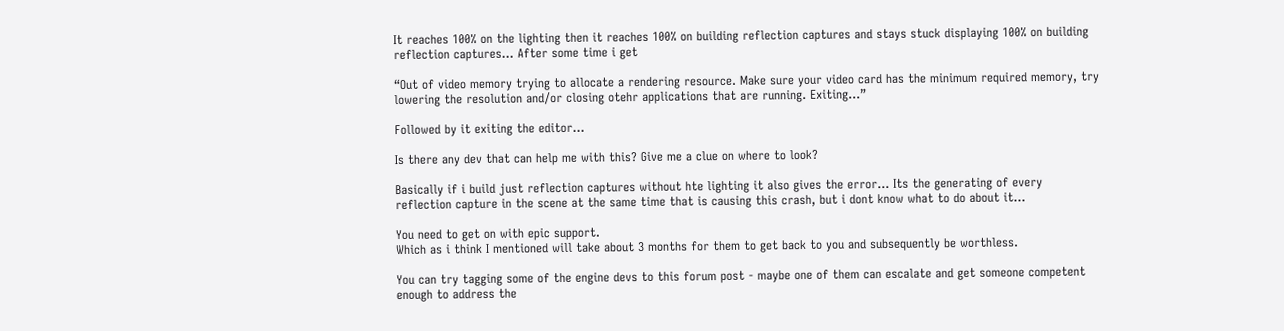It reaches 100% on the lighting then it reaches 100% on building reflection captures and stays stuck displaying 100% on building reflection captures… After some time i get

“Out of video memory trying to allocate a rendering resource. Make sure your video card has the minimum required memory, try lowering the resolution and/or closing otehr applications that are running. Exiting…”

Followed by it exiting the editor…

Is there any dev that can help me with this? Give me a clue on where to look?

Basically if i build just reflection captures without hte lighting it also gives the error… Its the generating of every reflection capture in the scene at the same time that is causing this crash, but i dont know what to do about it…

You need to get on with epic support.
Which as i think I mentioned will take about 3 months for them to get back to you and subsequently be worthless.

You can try tagging some of the engine devs to this forum post - maybe one of them can escalate and get someone competent enough to address the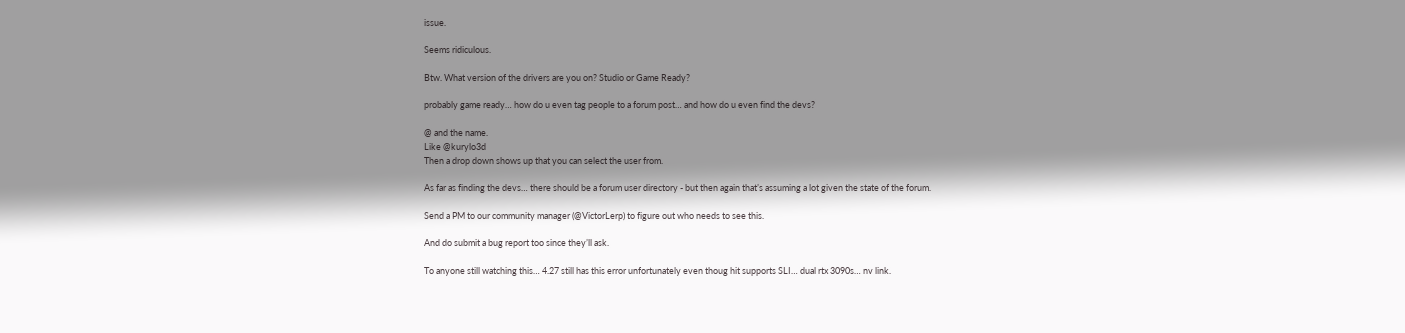issue.

Seems ridiculous.

Btw. What version of the drivers are you on? Studio or Game Ready?

probably game ready… how do u even tag people to a forum post… and how do u even find the devs?

@ and the name.
Like @kurylo3d
Then a drop down shows up that you can select the user from.

As far as finding the devs… there should be a forum user directory - but then again that’s assuming a lot given the state of the forum.

Send a PM to our community manager (@VictorLerp) to figure out who needs to see this.

And do submit a bug report too since they’ll ask.

To anyone still watching this… 4.27 still has this error unfortunately even thoug hit supports SLI… dual rtx 3090s… nv link.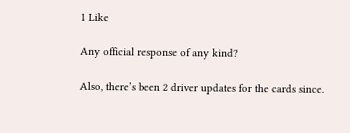1 Like

Any official response of any kind?

Also, there’s been 2 driver updates for the cards since.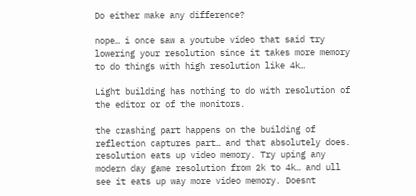Do either make any difference?

nope… i once saw a youtube video that said try lowering your resolution since it takes more memory to do things with high resolution like 4k…

Light building has nothing to do with resolution of the editor or of the monitors.

the crashing part happens on the building of reflection captures part… and that absolutely does. resolution eats up video memory. Try uping any modern day game resolution from 2k to 4k… and ull see it eats up way more video memory. Doesnt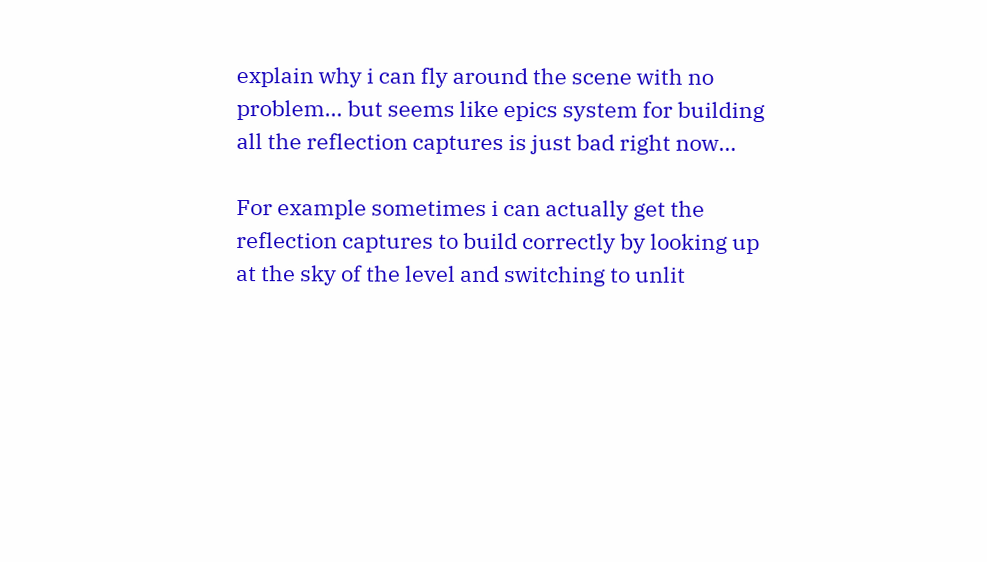explain why i can fly around the scene with no problem… but seems like epics system for building all the reflection captures is just bad right now…

For example sometimes i can actually get the reflection captures to build correctly by looking up at the sky of the level and switching to unlit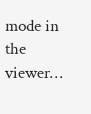mode in the viewer…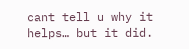cant tell u why it helps… but it did.